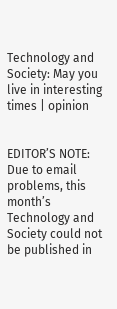Technology and Society: May you live in interesting times | opinion


EDITOR’S NOTE: Due to email problems, this month’s Technology and Society could not be published in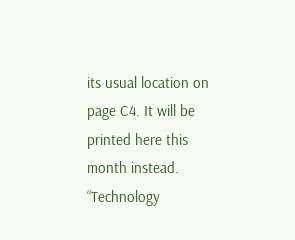its usual location on page C4. It will be printed here this month instead. “Technology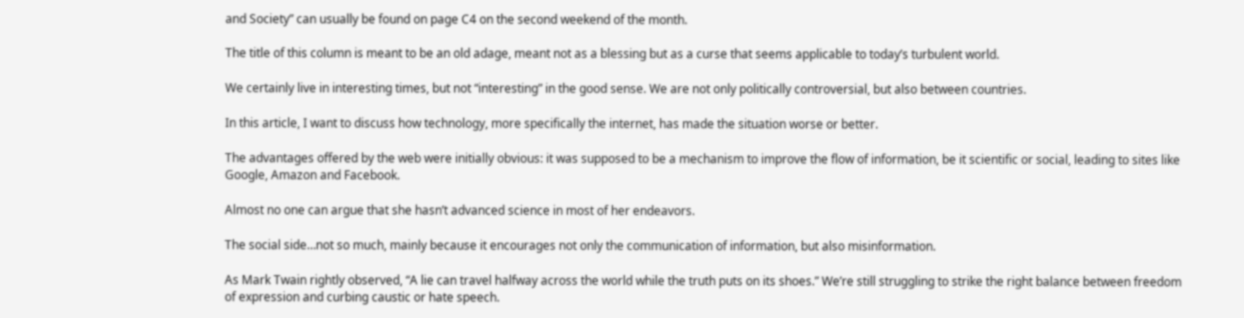and Society” can usually be found on page C4 on the second weekend of the month.

The title of this column is meant to be an old adage, meant not as a blessing but as a curse that seems applicable to today’s turbulent world.

We certainly live in interesting times, but not “interesting” in the good sense. We are not only politically controversial, but also between countries.

In this article, I want to discuss how technology, more specifically the internet, has made the situation worse or better.

The advantages offered by the web were initially obvious: it was supposed to be a mechanism to improve the flow of information, be it scientific or social, leading to sites like Google, Amazon and Facebook.

Almost no one can argue that she hasn’t advanced science in most of her endeavors.

The social side…not so much, mainly because it encourages not only the communication of information, but also misinformation.

As Mark Twain rightly observed, “A lie can travel halfway across the world while the truth puts on its shoes.” We’re still struggling to strike the right balance between freedom of expression and curbing caustic or hate speech.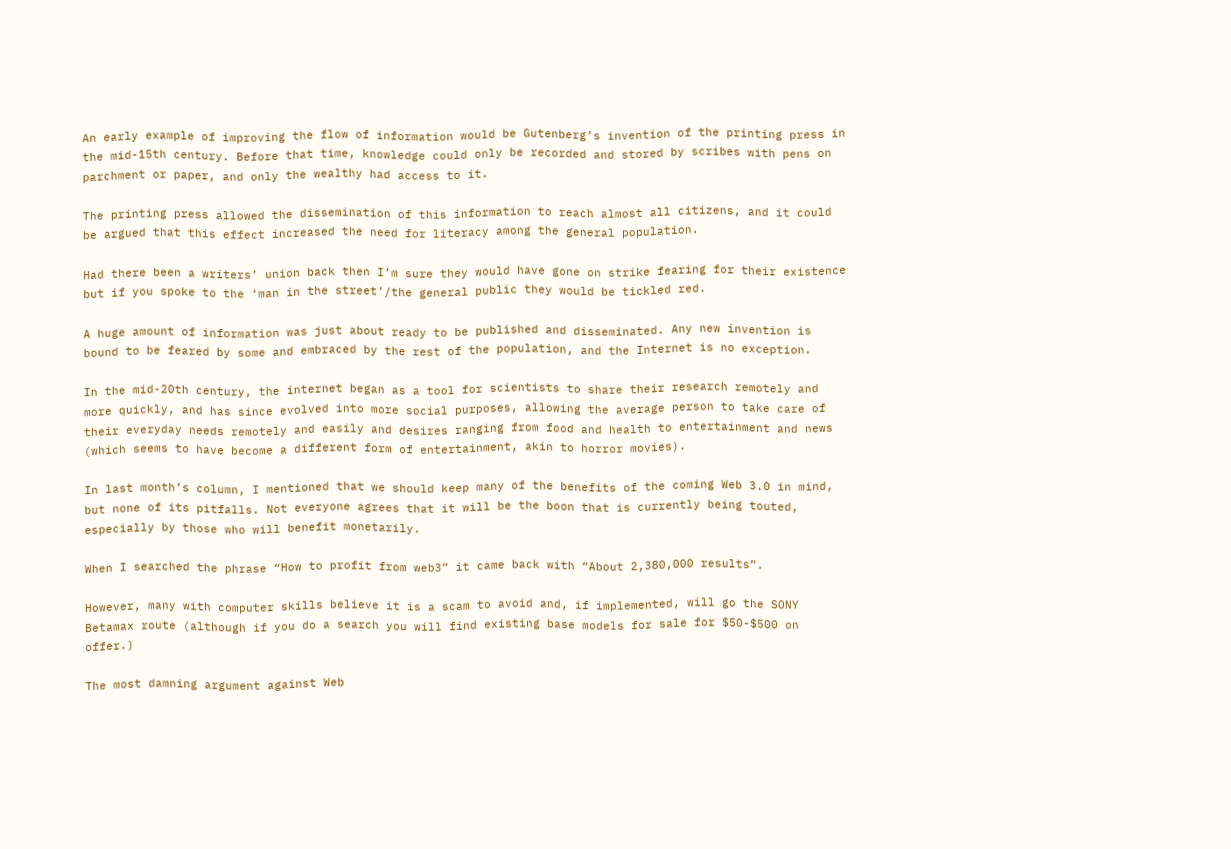An early example of improving the flow of information would be Gutenberg’s invention of the printing press in the mid-15th century. Before that time, knowledge could only be recorded and stored by scribes with pens on parchment or paper, and only the wealthy had access to it.

The printing press allowed the dissemination of this information to reach almost all citizens, and it could be argued that this effect increased the need for literacy among the general population.

Had there been a writers’ union back then I’m sure they would have gone on strike fearing for their existence but if you spoke to the ‘man in the street’/the general public they would be tickled red.

A huge amount of information was just about ready to be published and disseminated. Any new invention is bound to be feared by some and embraced by the rest of the population, and the Internet is no exception.

In the mid-20th century, the internet began as a tool for scientists to share their research remotely and more quickly, and has since evolved into more social purposes, allowing the average person to take care of their everyday needs remotely and easily and desires ranging from food and health to entertainment and news (which seems to have become a different form of entertainment, akin to horror movies).

In last month’s column, I mentioned that we should keep many of the benefits of the coming Web 3.0 in mind, but none of its pitfalls. Not everyone agrees that it will be the boon that is currently being touted, especially by those who will benefit monetarily.

When I searched the phrase “How to profit from web3” it came back with “About 2,380,000 results”.

However, many with computer skills believe it is a scam to avoid and, if implemented, will go the SONY Betamax route (although if you do a search you will find existing base models for sale for $50-$500 on offer.)

The most damning argument against Web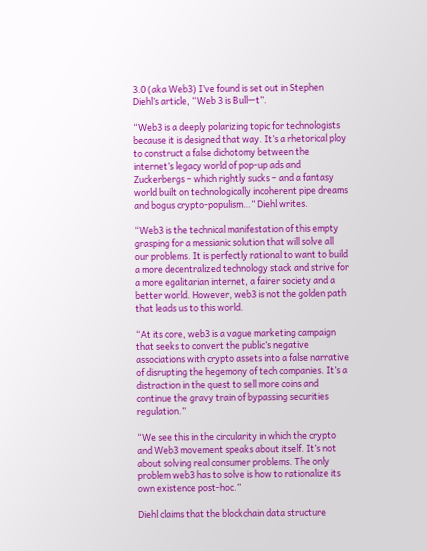3.0 (aka Web3) I’ve found is set out in Stephen Diehl’s article, “Web 3 is Bull—t”.

“Web3 is a deeply polarizing topic for technologists because it is designed that way. It’s a rhetorical ploy to construct a false dichotomy between the internet’s legacy world of pop-up ads and Zuckerbergs – which rightly sucks – and a fantasy world built on technologically incoherent pipe dreams and bogus crypto-populism…” Diehl writes.

“Web3 is the technical manifestation of this empty grasping for a messianic solution that will solve all our problems. It is perfectly rational to want to build a more decentralized technology stack and strive for a more egalitarian internet, a fairer society and a better world. However, web3 is not the golden path that leads us to this world.

“At its core, web3 is a vague marketing campaign that seeks to convert the public’s negative associations with crypto assets into a false narrative of disrupting the hegemony of tech companies. It’s a distraction in the quest to sell more coins and continue the gravy train of bypassing securities regulation.”

“We see this in the circularity in which the crypto and Web3 movement speaks about itself. It’s not about solving real consumer problems. The only problem web3 has to solve is how to rationalize its own existence post-hoc.”

Diehl claims that the blockchain data structure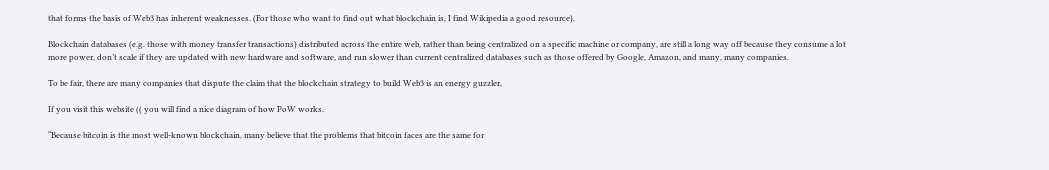that forms the basis of Web3 has inherent weaknesses. (For those who want to find out what blockchain is, I find Wikipedia a good resource).

Blockchain databases (e.g. those with money transfer transactions) distributed across the entire web, rather than being centralized on a specific machine or company, are still a long way off because they consume a lot more power, don’t scale if they are updated with new hardware and software, and run slower than current centralized databases such as those offered by Google, Amazon, and many, many companies.

To be fair, there are many companies that dispute the claim that the blockchain strategy to build Web3 is an energy guzzler,

If you visit this website (( you will find a nice diagram of how PoW works.

“Because bitcoin is the most well-known blockchain, many believe that the problems that bitcoin faces are the same for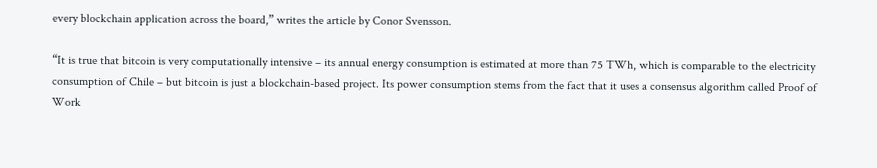every blockchain application across the board,” writes the article by Conor Svensson.

“It is true that bitcoin is very computationally intensive – its annual energy consumption is estimated at more than 75 TWh, which is comparable to the electricity consumption of Chile – but bitcoin is just a blockchain-based project. Its power consumption stems from the fact that it uses a consensus algorithm called Proof of Work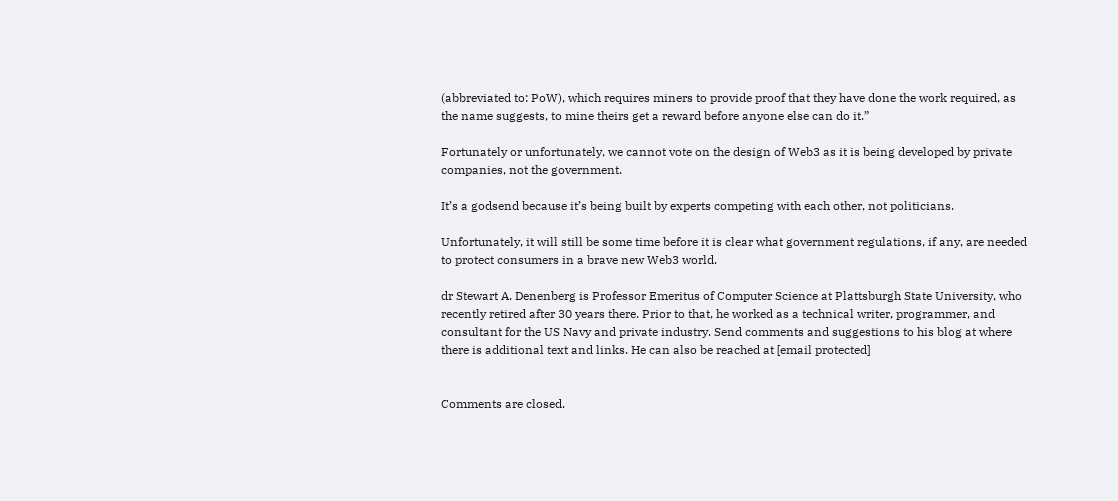(abbreviated to: PoW), which requires miners to provide proof that they have done the work required, as the name suggests, to mine theirs get a reward before anyone else can do it.”

Fortunately or unfortunately, we cannot vote on the design of Web3 as it is being developed by private companies, not the government.

It’s a godsend because it’s being built by experts competing with each other, not politicians.

Unfortunately, it will still be some time before it is clear what government regulations, if any, are needed to protect consumers in a brave new Web3 world.

dr Stewart A. Denenberg is Professor Emeritus of Computer Science at Plattsburgh State University, who recently retired after 30 years there. Prior to that, he worked as a technical writer, programmer, and consultant for the US Navy and private industry. Send comments and suggestions to his blog at where there is additional text and links. He can also be reached at [email protected]


Comments are closed.